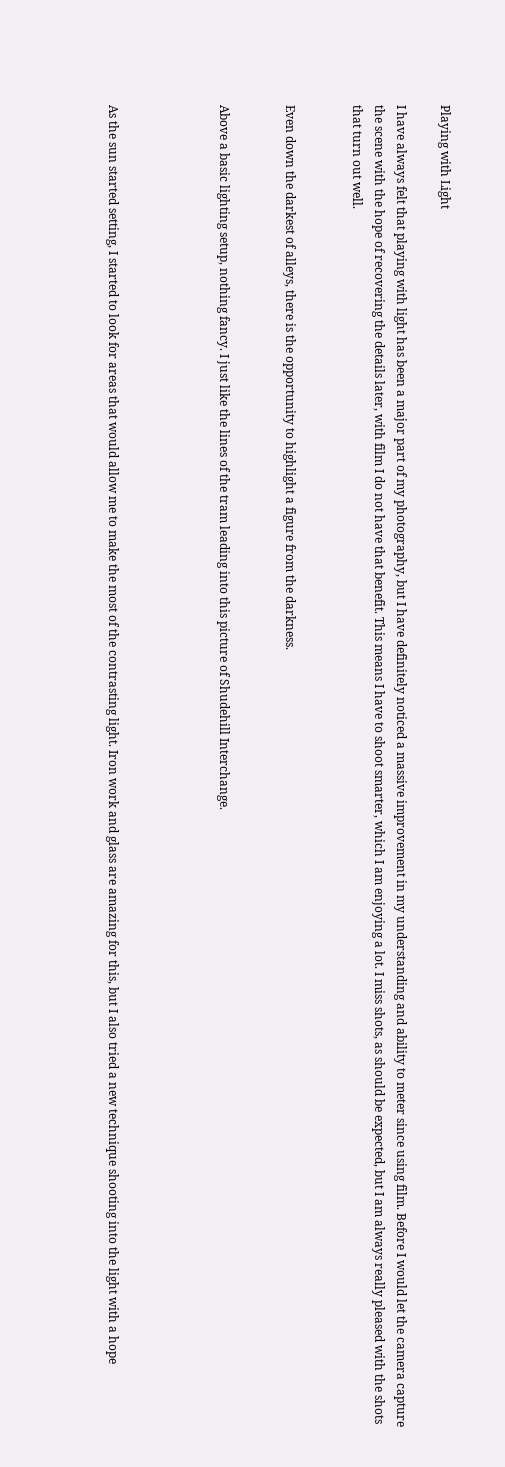Playing with Light

I have always felt that playing with light has been a major part of my photography, but I have definitely noticed a massive improvement in my understanding and ability to meter since using film. Before I would let the camera capture the scene with the hope of recovering the details later, with film I do not have that benefit. This means I have to shoot smarter, which I am enjoying a lot. I miss shots, as should be expected, but I am always really pleased with the shots that turn out well.


Even down the darkest of alleys, there is the opportunity to highlight a figure from the darkness.


Above a basic lighting setup, nothing fancy. I just like the lines of the tram leading into this picture of Shudehill Interchange.




As the sun started setting, I started to look for areas that would allow me to make the most of the contrasting light. Iron work and glass are amazing for this, but I also tried a new technique shooting into the light with a hope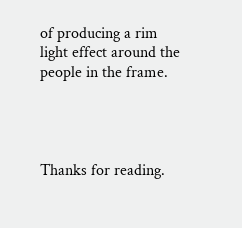of producing a rim light effect around the people in the frame.




Thanks for reading.